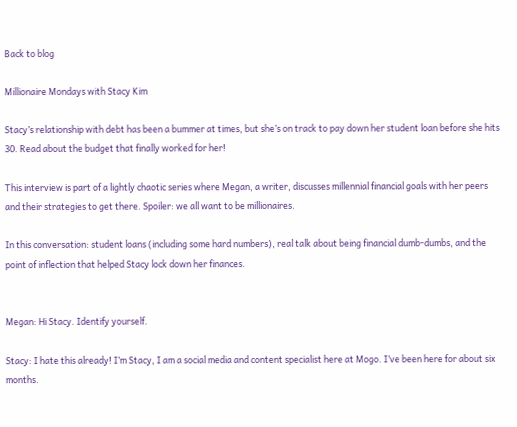Back to blog

Millionaire Mondays with Stacy Kim

Stacy’s relationship with debt has been a bummer at times, but she’s on track to pay down her student loan before she hits 30. Read about the budget that finally worked for her!

This interview is part of a lightly chaotic series where Megan, a writer, discusses millennial financial goals with her peers and their strategies to get there. Spoiler: we all want to be millionaires.

In this conversation: student loans (including some hard numbers), real talk about being financial dumb-dumbs, and the point of inflection that helped Stacy lock down her finances.


Megan: Hi Stacy. Identify yourself.

Stacy: I hate this already! I’m Stacy, I am a social media and content specialist here at Mogo. I’ve been here for about six months.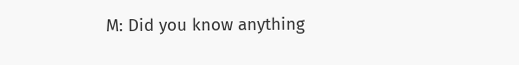M: Did you know anything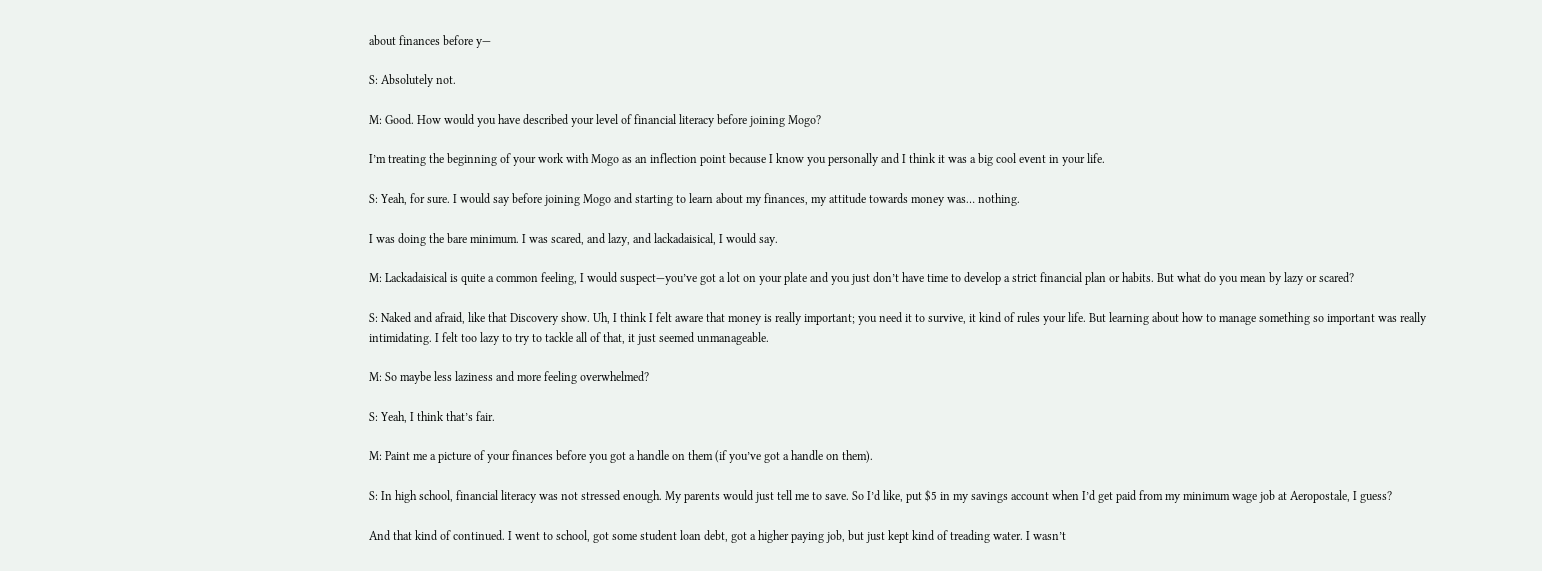about finances before y—

S: Absolutely not.

M: Good. How would you have described your level of financial literacy before joining Mogo?

I’m treating the beginning of your work with Mogo as an inflection point because I know you personally and I think it was a big cool event in your life.

S: Yeah, for sure. I would say before joining Mogo and starting to learn about my finances, my attitude towards money was… nothing.

I was doing the bare minimum. I was scared, and lazy, and lackadaisical, I would say.

M: Lackadaisical is quite a common feeling, I would suspect—you’ve got a lot on your plate and you just don’t have time to develop a strict financial plan or habits. But what do you mean by lazy or scared?

S: Naked and afraid, like that Discovery show. Uh, I think I felt aware that money is really important; you need it to survive, it kind of rules your life. But learning about how to manage something so important was really intimidating. I felt too lazy to try to tackle all of that, it just seemed unmanageable.

M: So maybe less laziness and more feeling overwhelmed?

S: Yeah, I think that’s fair.

M: Paint me a picture of your finances before you got a handle on them (if you’ve got a handle on them).

S: In high school, financial literacy was not stressed enough. My parents would just tell me to save. So I’d like, put $5 in my savings account when I’d get paid from my minimum wage job at Aeropostale, I guess?

And that kind of continued. I went to school, got some student loan debt, got a higher paying job, but just kept kind of treading water. I wasn’t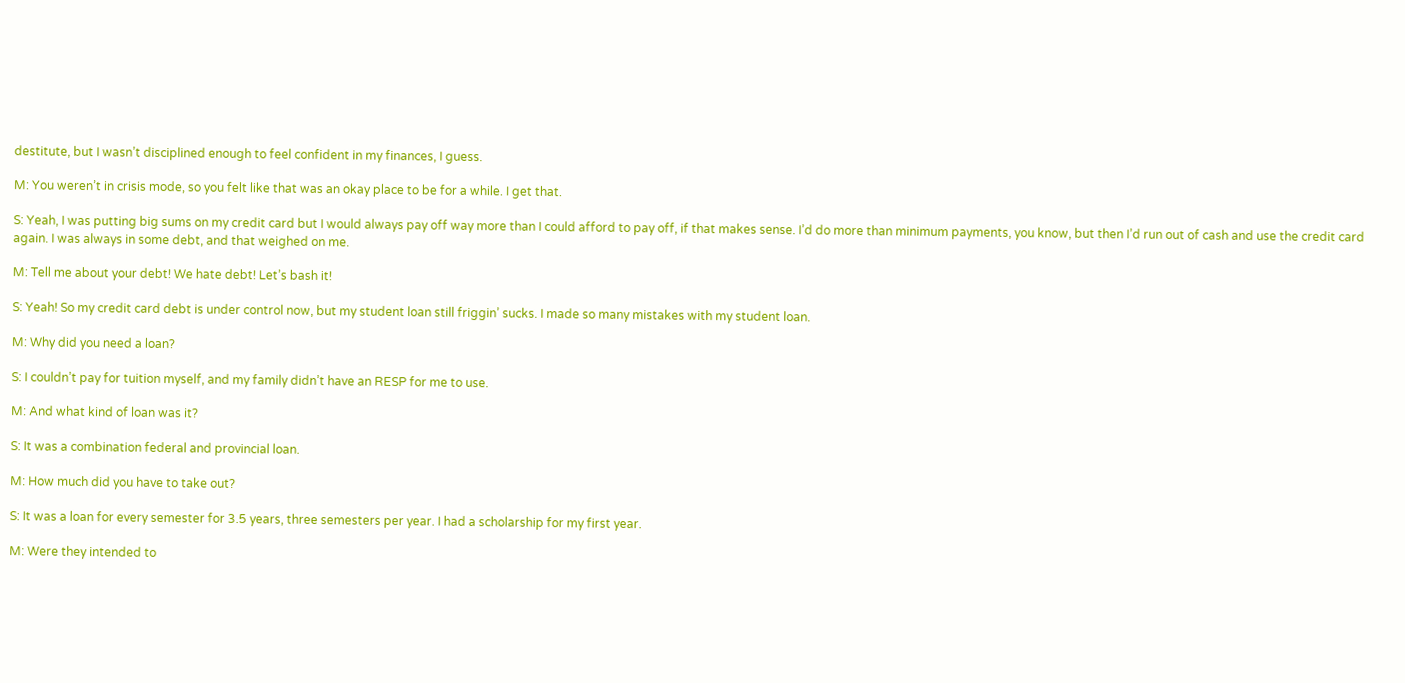destitute, but I wasn’t disciplined enough to feel confident in my finances, I guess.

M: You weren’t in crisis mode, so you felt like that was an okay place to be for a while. I get that.

S: Yeah, I was putting big sums on my credit card but I would always pay off way more than I could afford to pay off, if that makes sense. I’d do more than minimum payments, you know, but then I’d run out of cash and use the credit card again. I was always in some debt, and that weighed on me.

M: Tell me about your debt! We hate debt! Let’s bash it!

S: Yeah! So my credit card debt is under control now, but my student loan still friggin’ sucks. I made so many mistakes with my student loan.

M: Why did you need a loan?

S: I couldn’t pay for tuition myself, and my family didn’t have an RESP for me to use.

M: And what kind of loan was it?

S: It was a combination federal and provincial loan.

M: How much did you have to take out?

S: It was a loan for every semester for 3.5 years, three semesters per year. I had a scholarship for my first year.

M: Were they intended to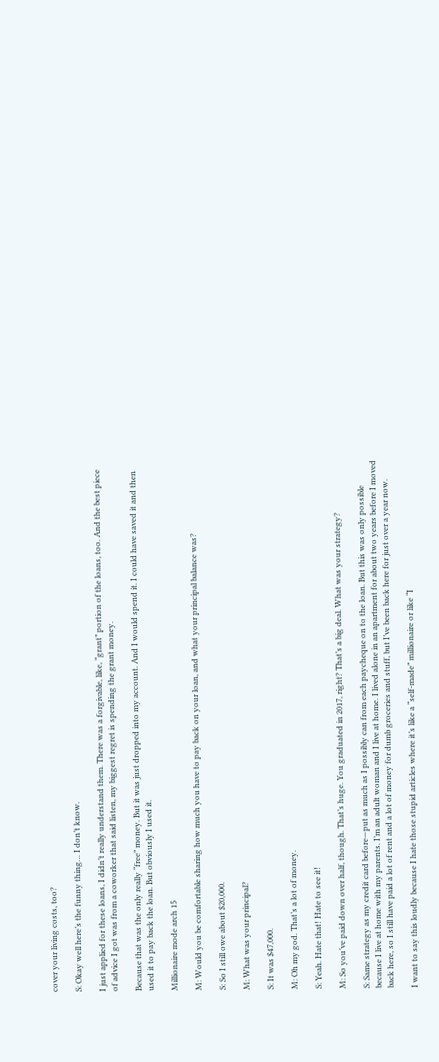cover your living costs, too?

S: Okay well here’s the funny thing… I don’t know.

I just applied for these loans, I didn’t really understand them. There was a forgivable, like, “grant” portion of the loans, too. And the best piece of advice I got was from a coworker that said listen, my biggest regret is spending the grant money.

Because that was the only really “free” money. But it was just dropped into my account. And I would spend it. I could have saved it and then used it to pay back the loan. But obviously I used it.

Millionaire mode arch 15

M: Would you be comfortable sharing how much you have to pay back on your loan, and what your principal balance was?

S: So I still owe about $20,000.

M: What was your principal?

S: It was $47,000.

M: Oh my god. That’s a lot of money.

S: Yeah. Hate that! Hate to see it!

M: So you’ve paid down over half, though. That’s huge. You graduated in 2017, right? That’s a big deal. What was your strategy?

S: Same strategy as my credit card before—put as much as I possibly can from each paycheque on to the loan. But this was only possible because I live at home with my parents. I’m an adult woman and I live at home. I lived alone in an apartment for about two years before I moved back here, so I still have paid a lot of rent and a lot of money for dumb groceries and stuff, but I’ve been back here for just over a year now.

I want to say this loudly because I hate those stupid articles where it’s like a “self-made” millionaire or like “I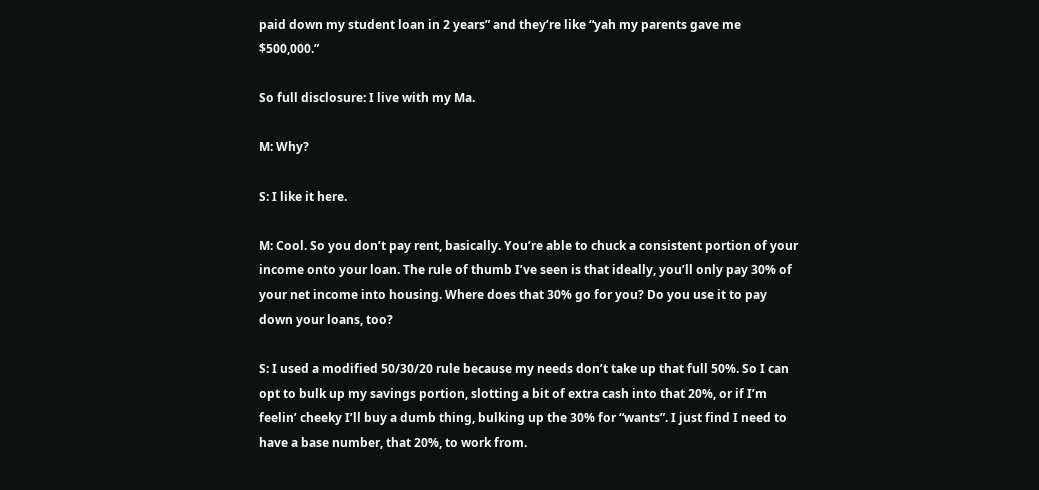paid down my student loan in 2 years” and they’re like “yah my parents gave me $500,000.”

So full disclosure: I live with my Ma.

M: Why?

S: I like it here.

M: Cool. So you don’t pay rent, basically. You’re able to chuck a consistent portion of your income onto your loan. The rule of thumb I’ve seen is that ideally, you’ll only pay 30% of your net income into housing. Where does that 30% go for you? Do you use it to pay down your loans, too?

S: I used a modified 50/30/20 rule because my needs don’t take up that full 50%. So I can opt to bulk up my savings portion, slotting a bit of extra cash into that 20%, or if I’m feelin’ cheeky I’ll buy a dumb thing, bulking up the 30% for “wants”. I just find I need to have a base number, that 20%, to work from.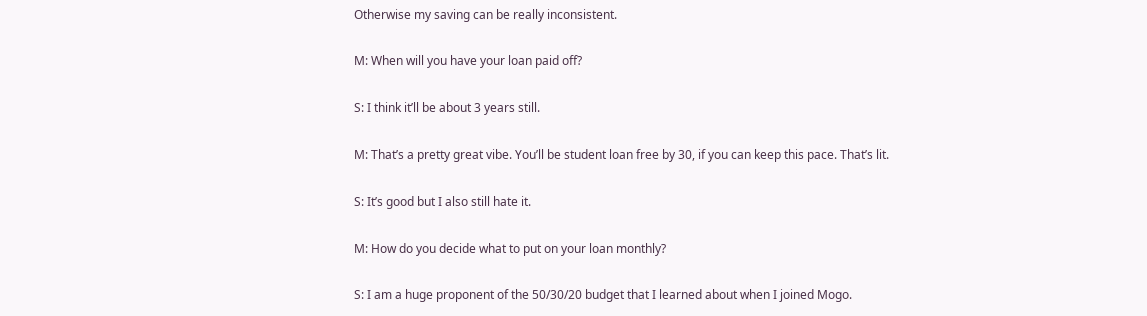Otherwise my saving can be really inconsistent.

M: When will you have your loan paid off?

S: I think it’ll be about 3 years still.

M: That’s a pretty great vibe. You’ll be student loan free by 30, if you can keep this pace. That’s lit.

S: It’s good but I also still hate it.

M: How do you decide what to put on your loan monthly?

S: I am a huge proponent of the 50/30/20 budget that I learned about when I joined Mogo.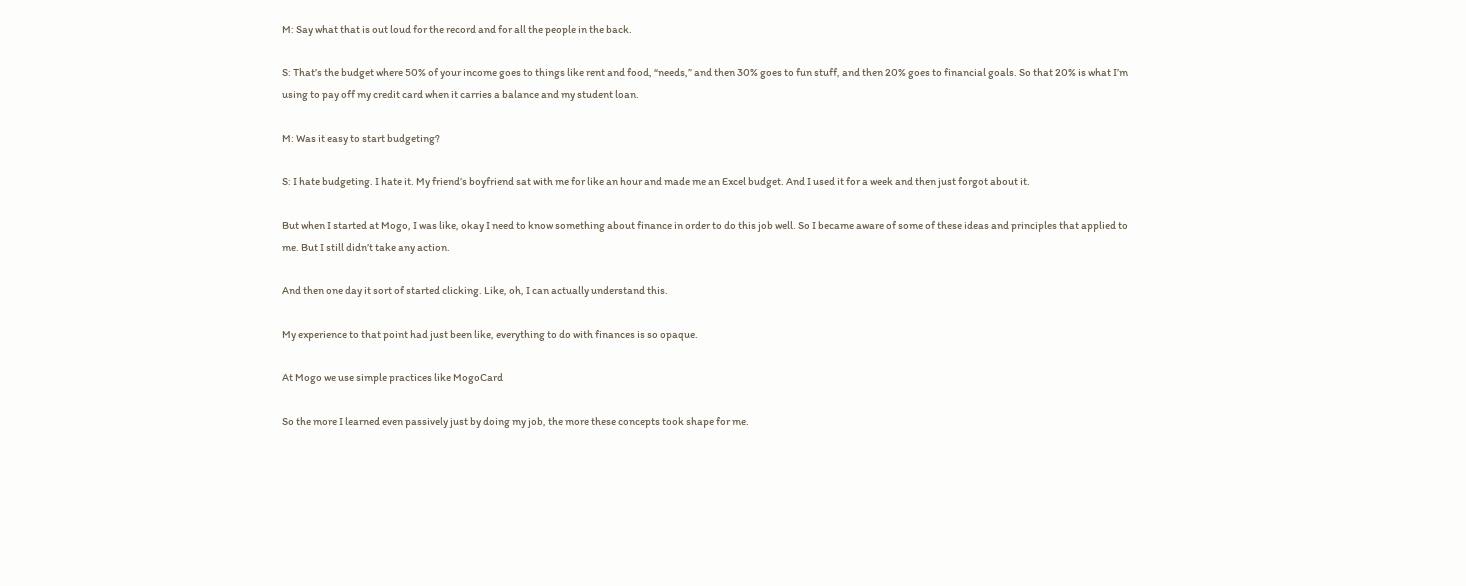M: Say what that is out loud for the record and for all the people in the back.

S: That’s the budget where 50% of your income goes to things like rent and food, “needs,” and then 30% goes to fun stuff, and then 20% goes to financial goals. So that 20% is what I’m using to pay off my credit card when it carries a balance and my student loan.

M: Was it easy to start budgeting?

S: I hate budgeting. I hate it. My friend’s boyfriend sat with me for like an hour and made me an Excel budget. And I used it for a week and then just forgot about it.

But when I started at Mogo, I was like, okay I need to know something about finance in order to do this job well. So I became aware of some of these ideas and principles that applied to me. But I still didn’t take any action.

And then one day it sort of started clicking. Like, oh, I can actually understand this.

My experience to that point had just been like, everything to do with finances is so opaque.

At Mogo we use simple practices like MogoCard

So the more I learned even passively just by doing my job, the more these concepts took shape for me.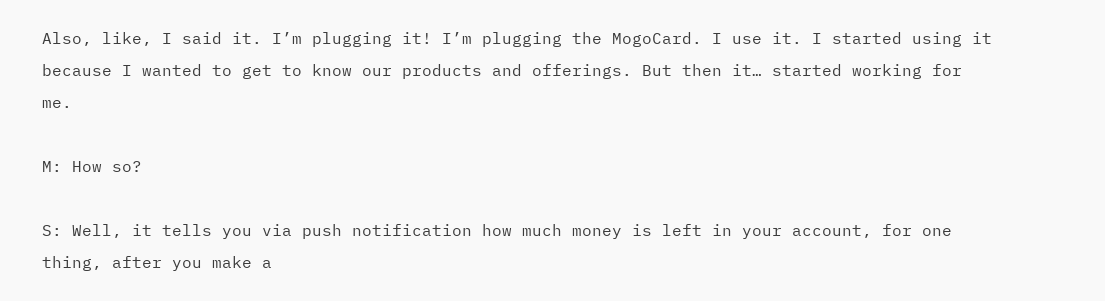Also, like, I said it. I’m plugging it! I’m plugging the MogoCard. I use it. I started using it because I wanted to get to know our products and offerings. But then it… started working for me.

M: How so?

S: Well, it tells you via push notification how much money is left in your account, for one thing, after you make a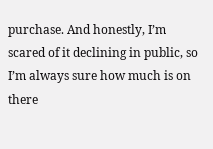purchase. And honestly, I’m scared of it declining in public, so I’m always sure how much is on there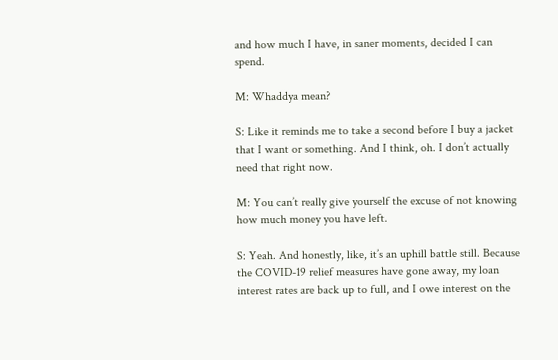and how much I have, in saner moments, decided I can spend.

M: Whaddya mean?

S: Like it reminds me to take a second before I buy a jacket that I want or something. And I think, oh. I don’t actually need that right now.

M: You can’t really give yourself the excuse of not knowing how much money you have left.

S: Yeah. And honestly, like, it’s an uphill battle still. Because the COVID-19 relief measures have gone away, my loan interest rates are back up to full, and I owe interest on the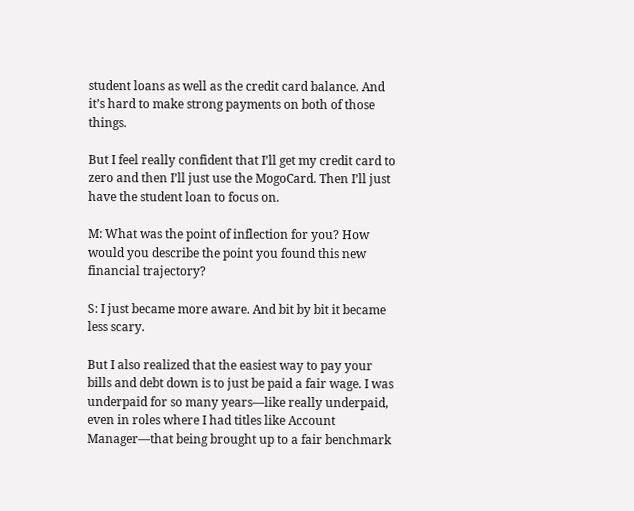student loans as well as the credit card balance. And it’s hard to make strong payments on both of those things.

But I feel really confident that I’ll get my credit card to zero and then I’ll just use the MogoCard. Then I’ll just have the student loan to focus on.

M: What was the point of inflection for you? How would you describe the point you found this new financial trajectory?

S: I just became more aware. And bit by bit it became less scary.

But I also realized that the easiest way to pay your bills and debt down is to just be paid a fair wage. I was underpaid for so many years—like really underpaid, even in roles where I had titles like Account Manager—that being brought up to a fair benchmark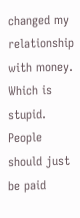changed my relationship with money. Which is stupid. People should just be paid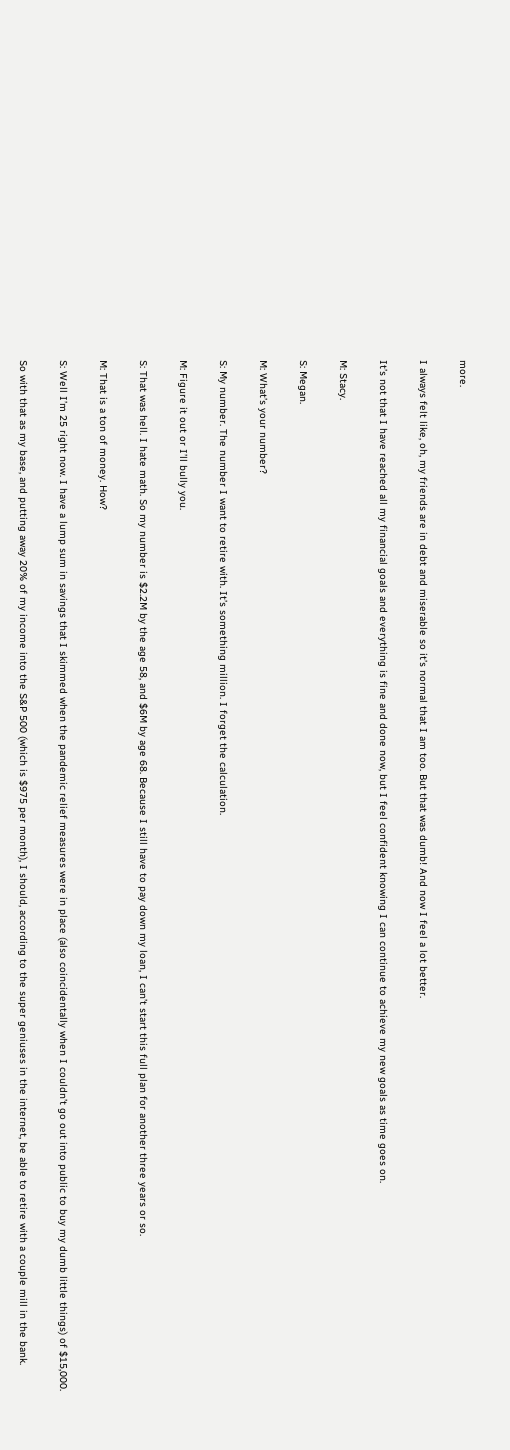more.

I always felt like, oh, my friends are in debt and miserable so it’s normal that I am too. But that was dumb! And now I feel a lot better.

It’s not that I have reached all my financial goals and everything is fine and done now, but I feel confident knowing I can continue to achieve my new goals as time goes on.

M: Stacy.

S: Megan.

M: What’s your number?

S: My number. The number I want to retire with. It’s something million. I forget the calculation.

M: Figure it out or I’ll bully you.

S: That was hell. I hate math. So my number is $2.2M by the age 58, and $6M by age 68. Because I still have to pay down my loan, I can’t start this full plan for another three years or so.

M: That is a ton of money. How?

S: Well I’m 25 right now. I have a lump sum in savings that I skimmed when the pandemic relief measures were in place (also coincidentally when I couldn’t go out into public to buy my dumb little things) of $15,000.

So with that as my base, and putting away 20% of my income into the S&P 500 (which is $975 per month), I should, according to the super geniuses in the internet, be able to retire with a couple mill in the bank.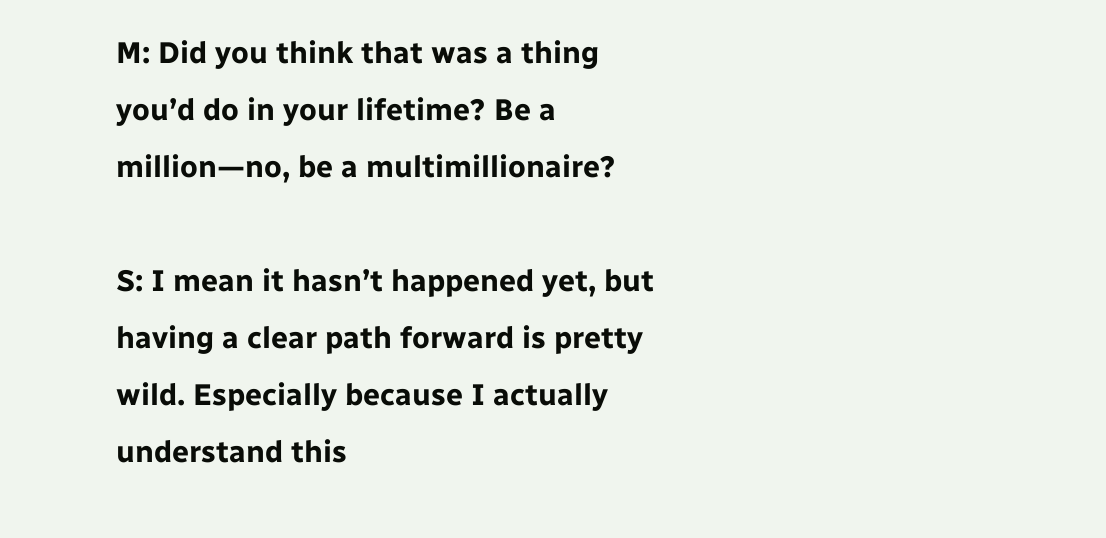M: Did you think that was a thing you’d do in your lifetime? Be a million—no, be a multimillionaire?

S: I mean it hasn’t happened yet, but having a clear path forward is pretty wild. Especially because I actually understand this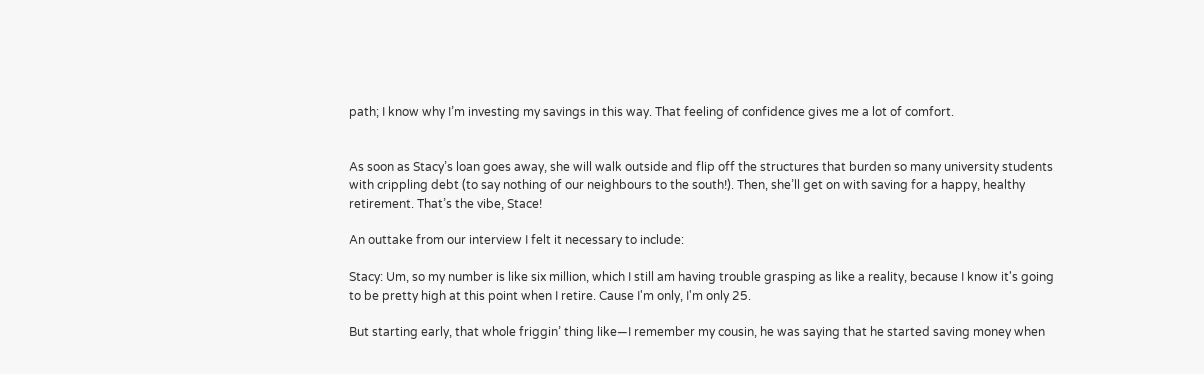path; I know why I’m investing my savings in this way. That feeling of confidence gives me a lot of comfort.


As soon as Stacy’s loan goes away, she will walk outside and flip off the structures that burden so many university students with crippling debt (to say nothing of our neighbours to the south!). Then, she’ll get on with saving for a happy, healthy retirement. That’s the vibe, Stace!

An outtake from our interview I felt it necessary to include:

Stacy: Um, so my number is like six million, which I still am having trouble grasping as like a reality, because I know it's going to be pretty high at this point when I retire. Cause I'm only, I'm only 25.

But starting early, that whole friggin’ thing like—I remember my cousin, he was saying that he started saving money when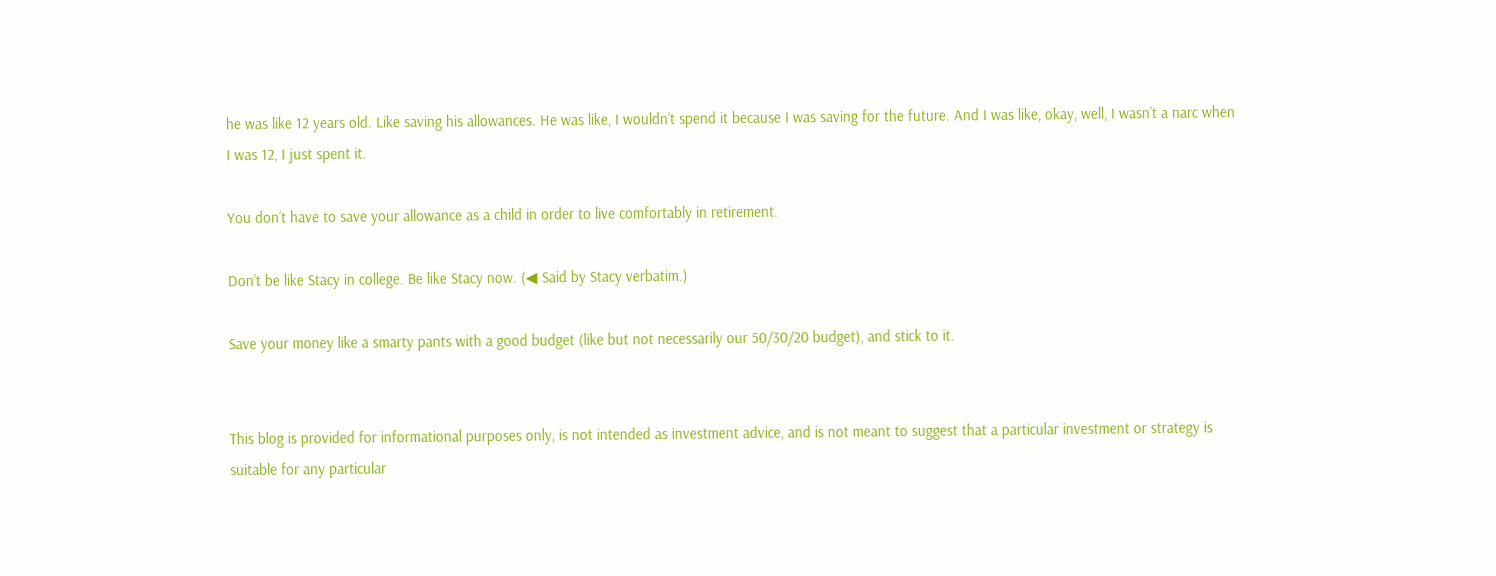he was like 12 years old. Like saving his allowances. He was like, I wouldn’t spend it because I was saving for the future. And I was like, okay, well, I wasn’t a narc when I was 12, I just spent it.

You don’t have to save your allowance as a child in order to live comfortably in retirement.

Don’t be like Stacy in college. Be like Stacy now. (◀ Said by Stacy verbatim.)

Save your money like a smarty pants with a good budget (like but not necessarily our 50/30/20 budget), and stick to it.


This blog is provided for informational purposes only, is not intended as investment advice, and is not meant to suggest that a particular investment or strategy is suitable for any particular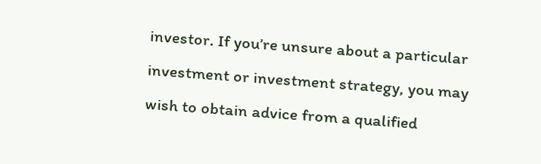investor. If you’re unsure about a particular investment or investment strategy, you may wish to obtain advice from a qualified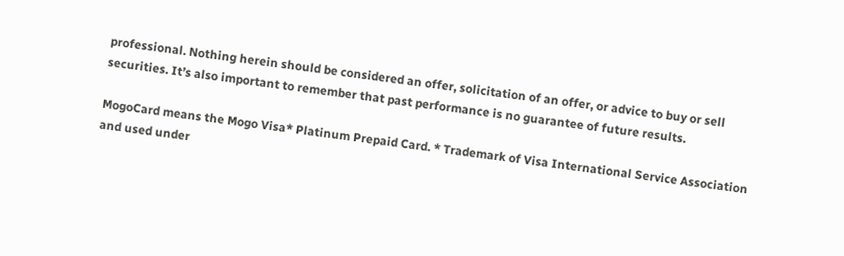professional. Nothing herein should be considered an offer, solicitation of an offer, or advice to buy or sell securities. It’s also important to remember that past performance is no guarantee of future results.

MogoCard means the Mogo Visa* Platinum Prepaid Card. * Trademark of Visa International Service Association and used under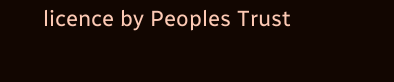licence by Peoples Trust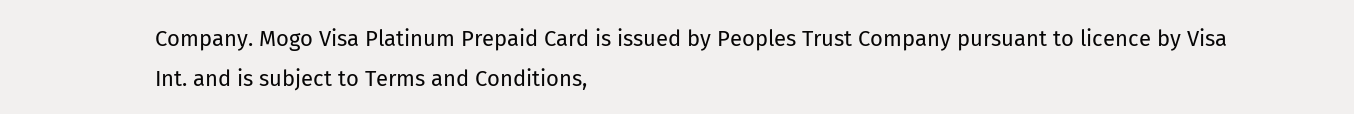Company. Mogo Visa Platinum Prepaid Card is issued by Peoples Trust Company pursuant to licence by Visa Int. and is subject to Terms and Conditions,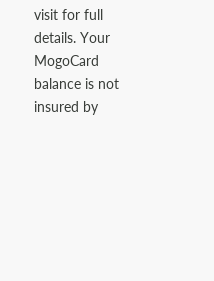visit for full details. Your MogoCard balance is not insured by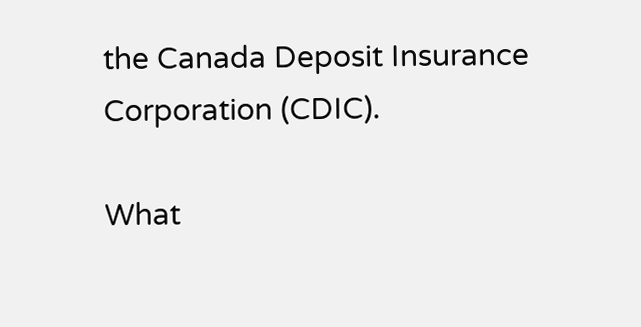the Canada Deposit Insurance Corporation (CDIC).

What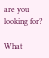are you looking for?

What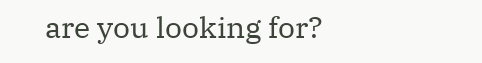are you looking for?